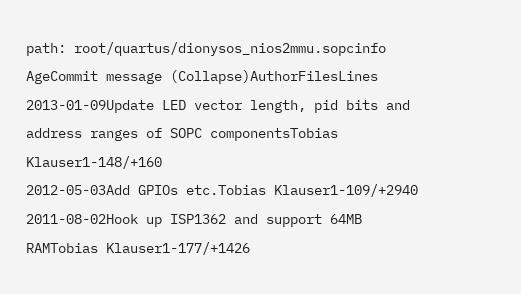path: root/quartus/dionysos_nios2mmu.sopcinfo
AgeCommit message (Collapse)AuthorFilesLines
2013-01-09Update LED vector length, pid bits and address ranges of SOPC componentsTobias Klauser1-148/+160
2012-05-03Add GPIOs etc.Tobias Klauser1-109/+2940
2011-08-02Hook up ISP1362 and support 64MB RAMTobias Klauser1-177/+1426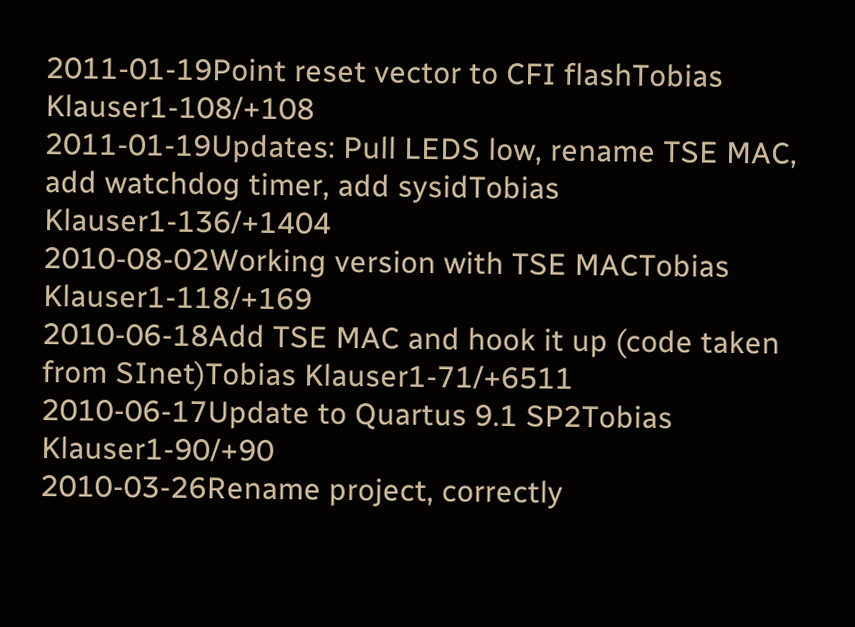2011-01-19Point reset vector to CFI flashTobias Klauser1-108/+108
2011-01-19Updates: Pull LEDS low, rename TSE MAC, add watchdog timer, add sysidTobias Klauser1-136/+1404
2010-08-02Working version with TSE MACTobias Klauser1-118/+169
2010-06-18Add TSE MAC and hook it up (code taken from SInet)Tobias Klauser1-71/+6511
2010-06-17Update to Quartus 9.1 SP2Tobias Klauser1-90/+90
2010-03-26Rename project, correctly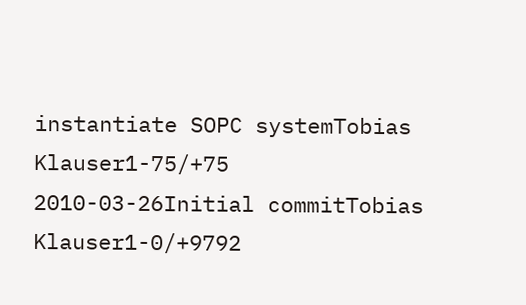instantiate SOPC systemTobias Klauser1-75/+75
2010-03-26Initial commitTobias Klauser1-0/+9792